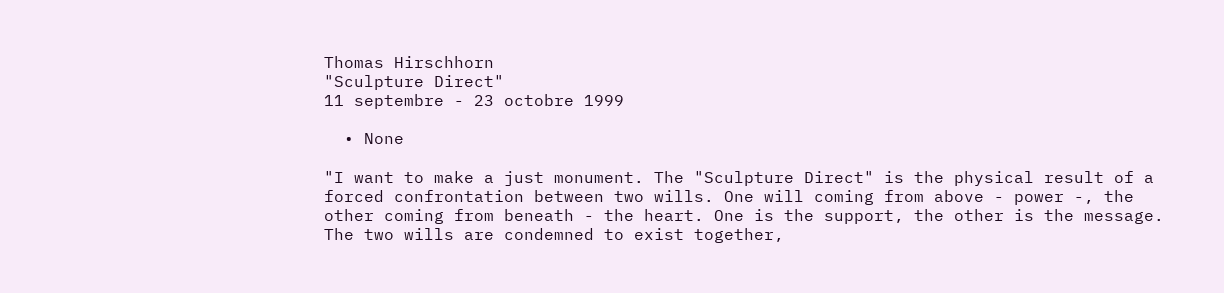Thomas Hirschhorn
"Sculpture Direct"
11 septembre - 23 octobre 1999

  • None

"I want to make a just monument. The "Sculpture Direct" is the physical result of a forced confrontation between two wills. One will coming from above - power -, the other coming from beneath - the heart. One is the support, the other is the message. The two wills are condemned to exist together,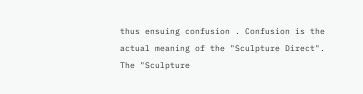thus ensuing confusion . Confusion is the actual meaning of the "Sculpture Direct". The "Sculpture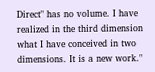Direct" has no volume. I have realized in the third dimension what I have conceived in two dimensions. It is a new work."